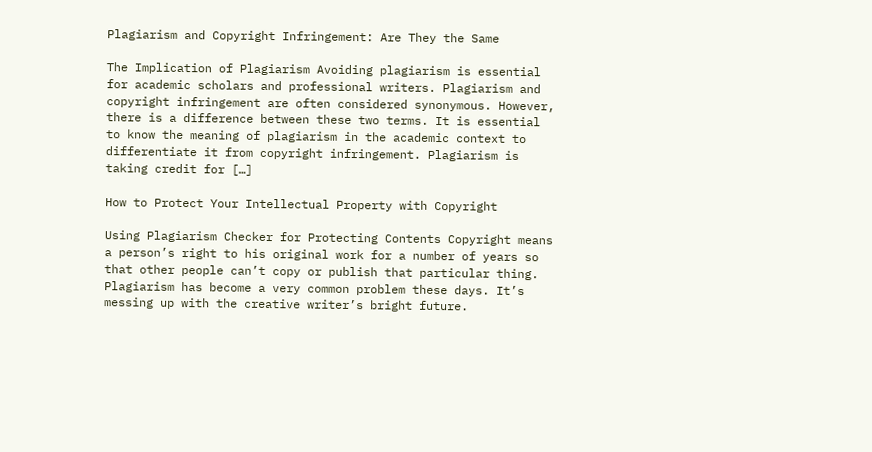Plagiarism and Copyright Infringement: Are They the Same

The Implication of Plagiarism Avoiding plagiarism is essential for academic scholars and professional writers. Plagiarism and copyright infringement are often considered synonymous. However, there is a difference between these two terms. It is essential to know the meaning of plagiarism in the academic context to differentiate it from copyright infringement. Plagiarism is taking credit for […]

How to Protect Your Intellectual Property with Copyright

Using Plagiarism Checker for Protecting Contents Copyright means a person’s right to his original work for a number of years so that other people can’t copy or publish that particular thing. Plagiarism has become a very common problem these days. It’s messing up with the creative writer’s bright future.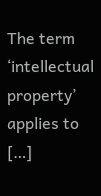The term ‘intellectual property’ applies to […]